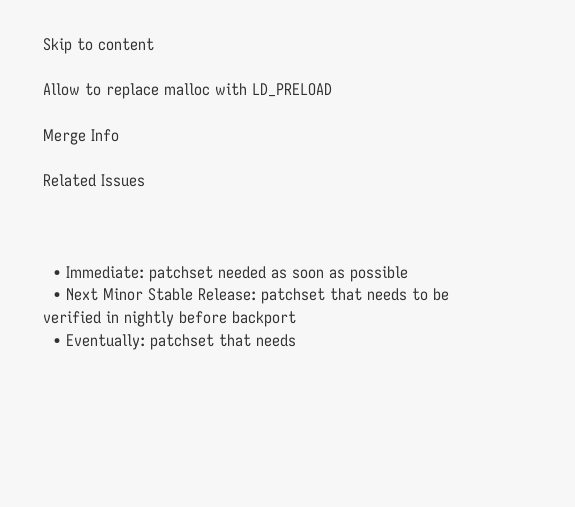Skip to content

Allow to replace malloc with LD_PRELOAD

Merge Info

Related Issues



  • Immediate: patchset needed as soon as possible
  • Next Minor Stable Release: patchset that needs to be verified in nightly before backport
  • Eventually: patchset that needs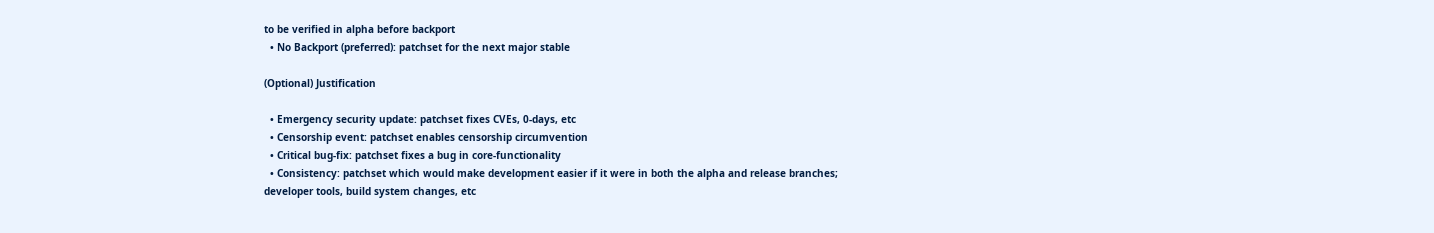to be verified in alpha before backport
  • No Backport (preferred): patchset for the next major stable

(Optional) Justification

  • Emergency security update: patchset fixes CVEs, 0-days, etc
  • Censorship event: patchset enables censorship circumvention
  • Critical bug-fix: patchset fixes a bug in core-functionality
  • Consistency: patchset which would make development easier if it were in both the alpha and release branches; developer tools, build system changes, etc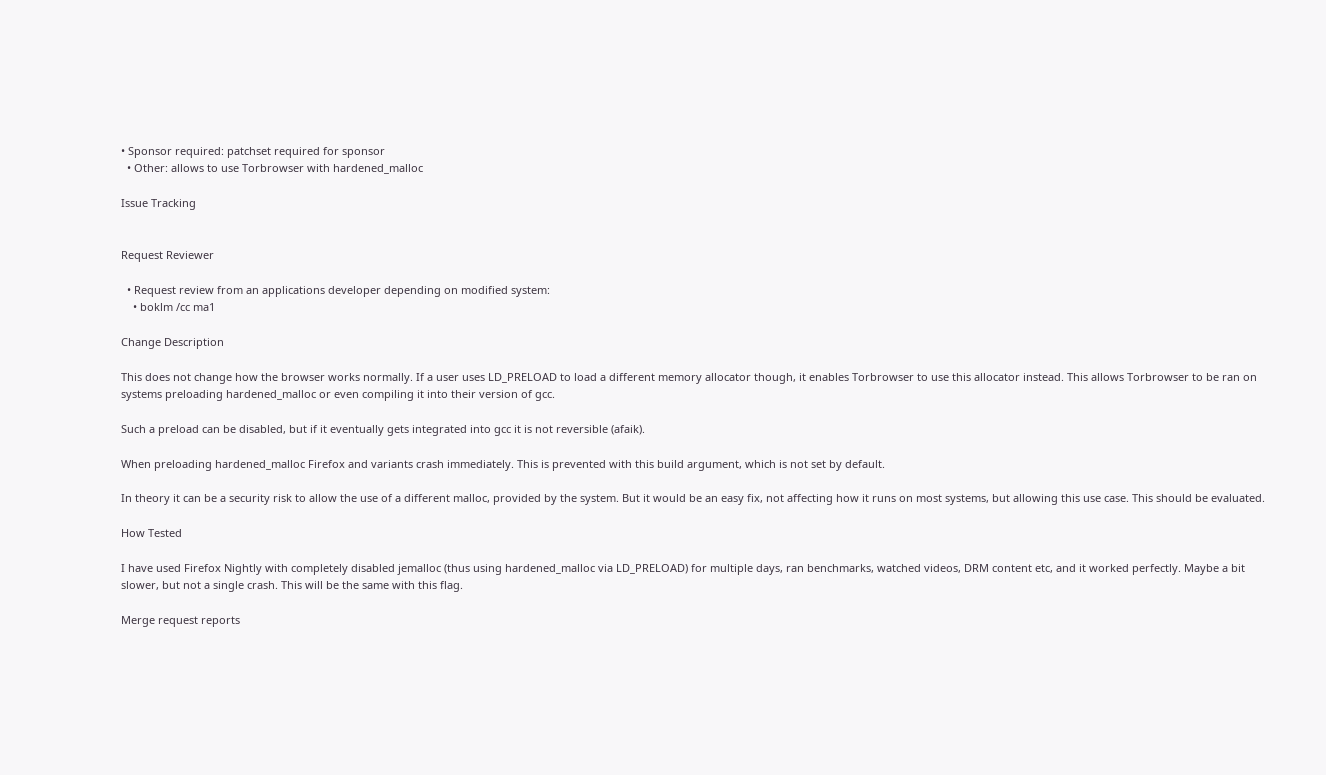• Sponsor required: patchset required for sponsor
  • Other: allows to use Torbrowser with hardened_malloc

Issue Tracking


Request Reviewer

  • Request review from an applications developer depending on modified system:
    • boklm /cc ma1

Change Description

This does not change how the browser works normally. If a user uses LD_PRELOAD to load a different memory allocator though, it enables Torbrowser to use this allocator instead. This allows Torbrowser to be ran on systems preloading hardened_malloc or even compiling it into their version of gcc.

Such a preload can be disabled, but if it eventually gets integrated into gcc it is not reversible (afaik).

When preloading hardened_malloc Firefox and variants crash immediately. This is prevented with this build argument, which is not set by default.

In theory it can be a security risk to allow the use of a different malloc, provided by the system. But it would be an easy fix, not affecting how it runs on most systems, but allowing this use case. This should be evaluated.

How Tested

I have used Firefox Nightly with completely disabled jemalloc (thus using hardened_malloc via LD_PRELOAD) for multiple days, ran benchmarks, watched videos, DRM content etc, and it worked perfectly. Maybe a bit slower, but not a single crash. This will be the same with this flag.

Merge request reports